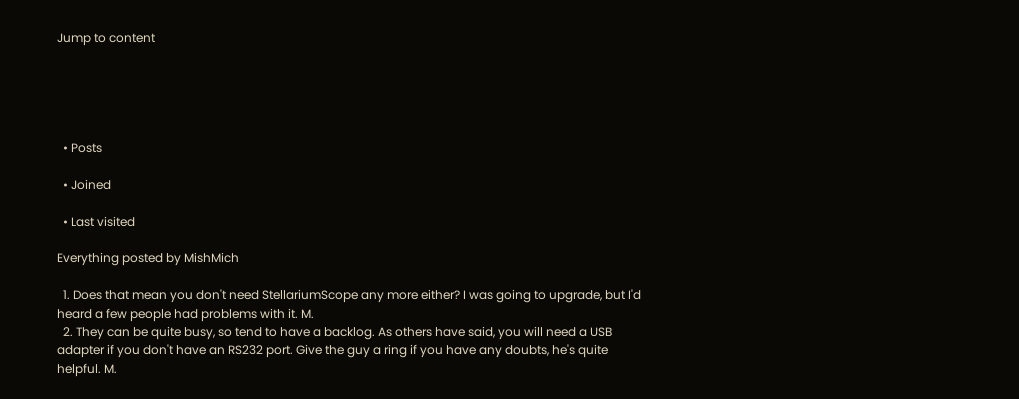Jump to content





  • Posts

  • Joined

  • Last visited

Everything posted by MishMich

  1. Does that mean you don't need StellariumScope any more either? I was going to upgrade, but I'd heard a few people had problems with it. M.
  2. They can be quite busy, so tend to have a backlog. As others have said, you will need a USB adapter if you don't have an RS232 port. Give the guy a ring if you have any doubts, he's quite helpful. M.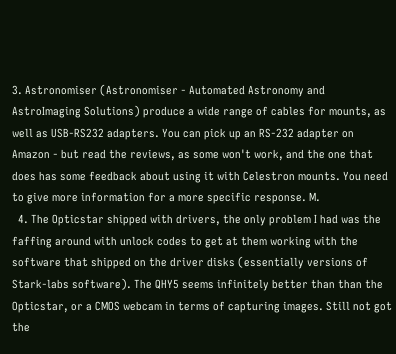3. Astronomiser (Astronomiser - Automated Astronomy and AstroImaging Solutions) produce a wide range of cables for mounts, as well as USB-RS232 adapters. You can pick up an RS-232 adapter on Amazon - but read the reviews, as some won't work, and the one that does has some feedback about using it with Celestron mounts. You need to give more information for a more specific response. M.
  4. The Opticstar shipped with drivers, the only problem I had was the faffing around with unlock codes to get at them working with the software that shipped on the driver disks (essentially versions of Stark-labs software). The QHY5 seems infinitely better than than the Opticstar, or a CMOS webcam in terms of capturing images. Still not got the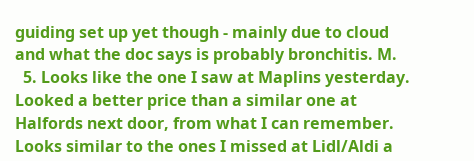guiding set up yet though - mainly due to cloud and what the doc says is probably bronchitis. M.
  5. Looks like the one I saw at Maplins yesterday. Looked a better price than a similar one at Halfords next door, from what I can remember. Looks similar to the ones I missed at Lidl/Aldi a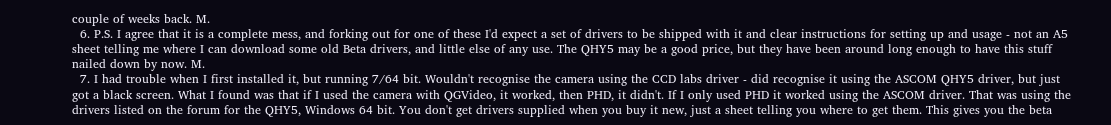couple of weeks back. M.
  6. P.S. I agree that it is a complete mess, and forking out for one of these I'd expect a set of drivers to be shipped with it and clear instructions for setting up and usage - not an A5 sheet telling me where I can download some old Beta drivers, and little else of any use. The QHY5 may be a good price, but they have been around long enough to have this stuff nailed down by now. M.
  7. I had trouble when I first installed it, but running 7/64 bit. Wouldn't recognise the camera using the CCD labs driver - did recognise it using the ASCOM QHY5 driver, but just got a black screen. What I found was that if I used the camera with QGVideo, it worked, then PHD, it didn't. If I only used PHD it worked using the ASCOM driver. That was using the drivers listed on the forum for the QHY5, Windows 64 bit. You don't get drivers supplied when you buy it new, just a sheet telling you where to get them. This gives you the beta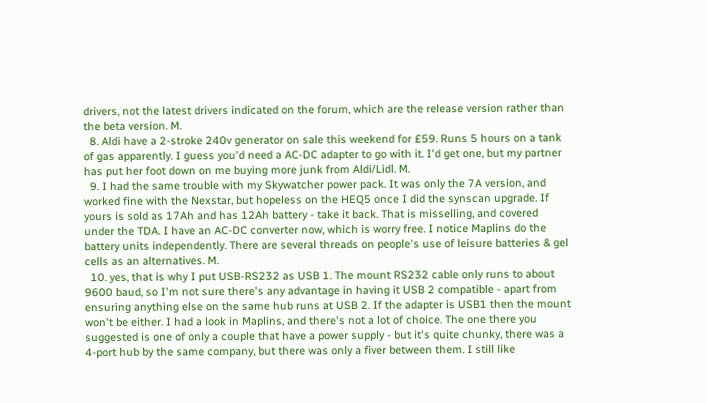drivers, not the latest drivers indicated on the forum, which are the release version rather than the beta version. M.
  8. Aldi have a 2-stroke 240v generator on sale this weekend for £59. Runs 5 hours on a tank of gas apparently. I guess you'd need a AC-DC adapter to go with it. I'd get one, but my partner has put her foot down on me buying more junk from Aldi/Lidl. M.
  9. I had the same trouble with my Skywatcher power pack. It was only the 7A version, and worked fine with the Nexstar, but hopeless on the HEQ5 once I did the synscan upgrade. If yours is sold as 17Ah and has 12Ah battery - take it back. That is misselling, and covered under the TDA. I have an AC-DC converter now, which is worry free. I notice Maplins do the battery units independently. There are several threads on people's use of leisure batteries & gel cells as an alternatives. M.
  10. yes, that is why I put USB-RS232 as USB 1. The mount RS232 cable only runs to about 9600 baud, so I'm not sure there's any advantage in having it USB 2 compatible - apart from ensuring anything else on the same hub runs at USB 2. If the adapter is USB1 then the mount won't be either. I had a look in Maplins, and there's not a lot of choice. The one there you suggested is one of only a couple that have a power supply - but it's quite chunky, there was a 4-port hub by the same company, but there was only a fiver between them. I still like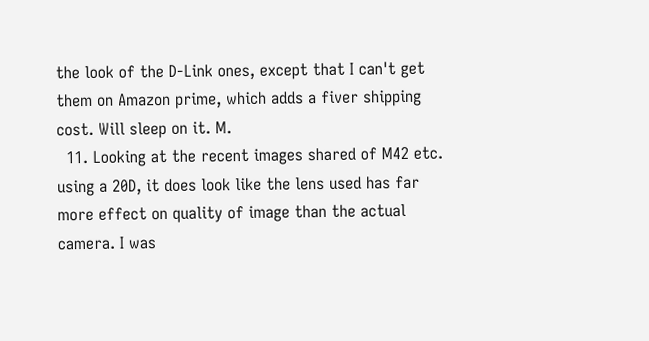the look of the D-Link ones, except that I can't get them on Amazon prime, which adds a fiver shipping cost. Will sleep on it. M.
  11. Looking at the recent images shared of M42 etc. using a 20D, it does look like the lens used has far more effect on quality of image than the actual camera. I was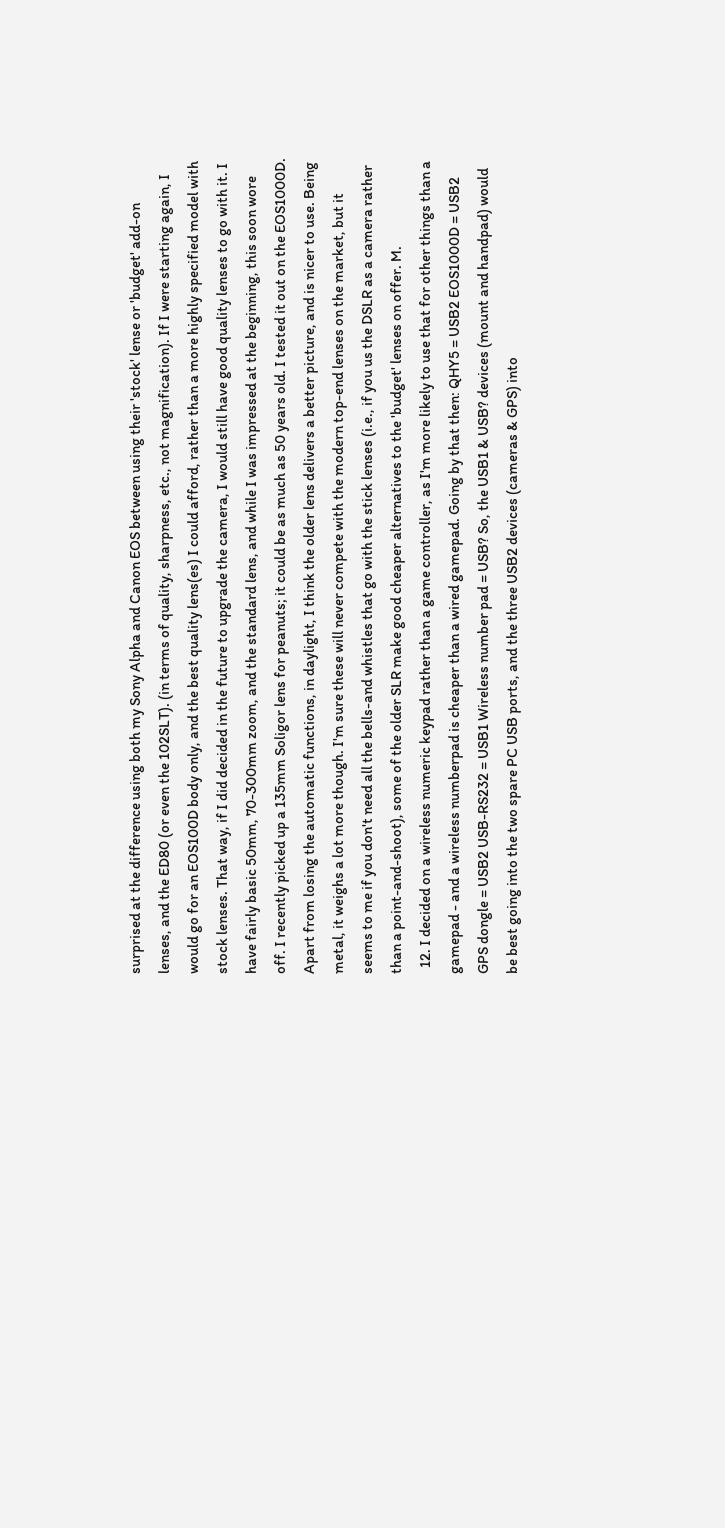surprised at the difference using both my Sony Alpha and Canon EOS between using their 'stock' lense or 'budget' add-on lenses, and the ED80 (or even the 102SLT). (in terms of quality, sharpness, etc., not magnification). If I were starting again, I would go for an EOS100D body only, and the best quality lens(es) I could afford, rather than a more highly specified model with stock lenses. That way, if I did decided in the future to upgrade the camera, I would still have good quality lenses to go with it. I have fairly basic 50mm, 70-300mm zoom, and the standard lens, and while I was impressed at the beginning, this soon wore off. I recently picked up a 135mm Soligor lens for peanuts; it could be as much as 50 years old. I tested it out on the EOS1000D. Apart from losing the automatic functions, in daylight, I think the older lens delivers a better picture, and is nicer to use. Being metal, it weighs a lot more though. I'm sure these will never compete with the modern top-end lenses on the market, but it seems to me if you don't need all the bells-and whistles that go with the stick lenses (i.e., if you us the DSLR as a camera rather than a point-and-shoot), some of the older SLR make good cheaper alternatives to the 'budget' lenses on offer. M.
  12. I decided on a wireless numeric keypad rather than a game controller, as I'm more likely to use that for other things than a gamepad - and a wireless numberpad is cheaper than a wired gamepad. Going by that then: QHY5 = USB2 EOS1000D = USB2 GPS dongle = USB2 USB-RS232 = USB1 Wireless number pad = USB? So, the USB1 & USB? devices (mount and handpad) would be best going into the two spare PC USB ports, and the three USB2 devices (cameras & GPS) into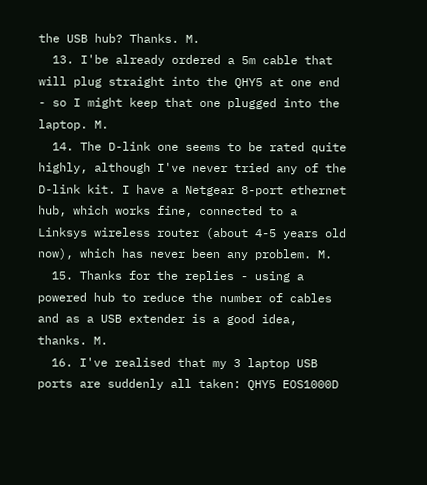the USB hub? Thanks. M.
  13. I'be already ordered a 5m cable that will plug straight into the QHY5 at one end - so I might keep that one plugged into the laptop. M.
  14. The D-link one seems to be rated quite highly, although I've never tried any of the D-link kit. I have a Netgear 8-port ethernet hub, which works fine, connected to a Linksys wireless router (about 4-5 years old now), which has never been any problem. M.
  15. Thanks for the replies - using a powered hub to reduce the number of cables and as a USB extender is a good idea, thanks. M.
  16. I've realised that my 3 laptop USB ports are suddenly all taken: QHY5 EOS1000D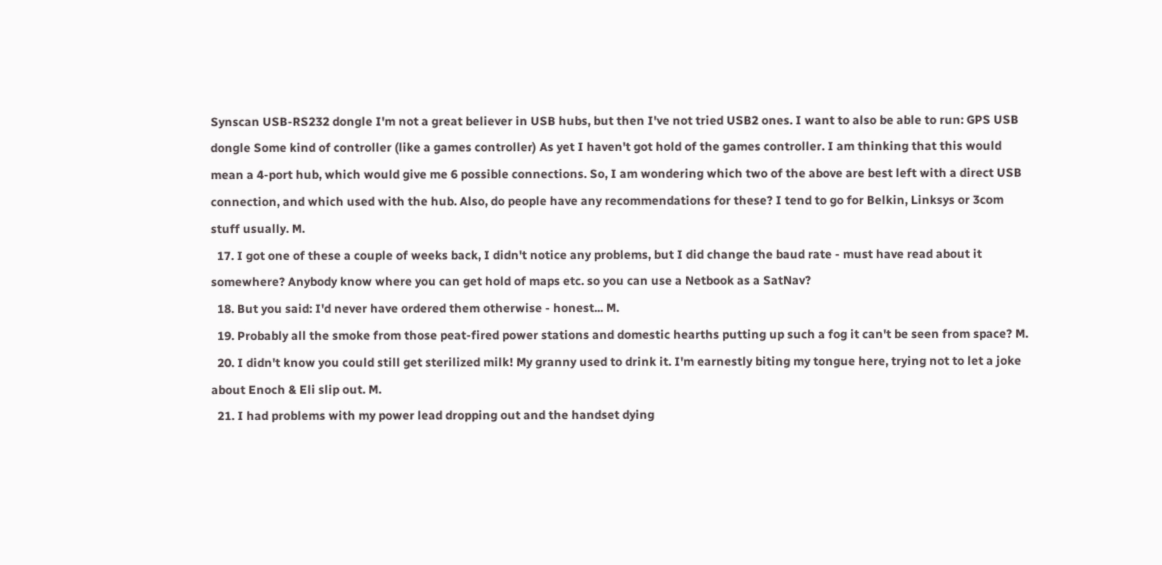Synscan USB-RS232 dongle I'm not a great believer in USB hubs, but then I've not tried USB2 ones. I want to also be able to run: GPS USB dongle Some kind of controller (like a games controller) As yet I haven't got hold of the games controller. I am thinking that this would mean a 4-port hub, which would give me 6 possible connections. So, I am wondering which two of the above are best left with a direct USB connection, and which used with the hub. Also, do people have any recommendations for these? I tend to go for Belkin, Linksys or 3com stuff usually. M.
  17. I got one of these a couple of weeks back, I didn't notice any problems, but I did change the baud rate - must have read about it somewhere? Anybody know where you can get hold of maps etc. so you can use a Netbook as a SatNav?
  18. But you said: I'd never have ordered them otherwise - honest... M.
  19. Probably all the smoke from those peat-fired power stations and domestic hearths putting up such a fog it can't be seen from space? M.
  20. I didn't know you could still get sterilized milk! My granny used to drink it. I'm earnestly biting my tongue here, trying not to let a joke about Enoch & Eli slip out. M.
  21. I had problems with my power lead dropping out and the handset dying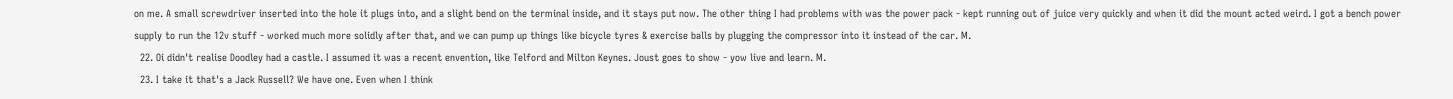on me. A small screwdriver inserted into the hole it plugs into, and a slight bend on the terminal inside, and it stays put now. The other thing I had problems with was the power pack - kept running out of juice very quickly and when it did the mount acted weird. I got a bench power supply to run the 12v stuff - worked much more solidly after that, and we can pump up things like bicycle tyres & exercise balls by plugging the compressor into it instead of the car. M.
  22. Oi didn't realise Doodley had a castle. I assumed it was a recent envention, like Telford and Milton Keynes. Joust goes to show - yow live and learn. M.
  23. I take it that's a Jack Russell? We have one. Even when I think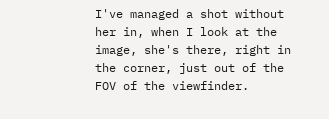I've managed a shot without her in, when I look at the image, she's there, right in the corner, just out of the FOV of the viewfinder.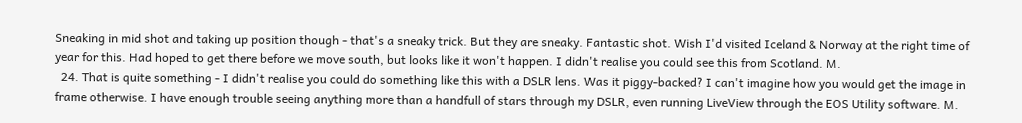Sneaking in mid shot and taking up position though - that's a sneaky trick. But they are sneaky. Fantastic shot. Wish I'd visited Iceland & Norway at the right time of year for this. Had hoped to get there before we move south, but looks like it won't happen. I didn't realise you could see this from Scotland. M.
  24. That is quite something - I didn't realise you could do something like this with a DSLR lens. Was it piggy-backed? I can't imagine how you would get the image in frame otherwise. I have enough trouble seeing anything more than a handfull of stars through my DSLR, even running LiveView through the EOS Utility software. M.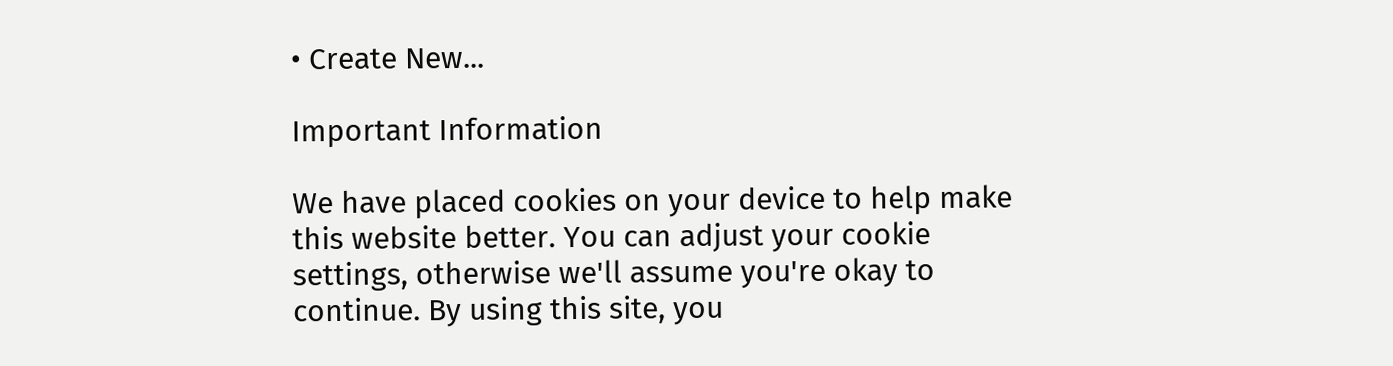• Create New...

Important Information

We have placed cookies on your device to help make this website better. You can adjust your cookie settings, otherwise we'll assume you're okay to continue. By using this site, you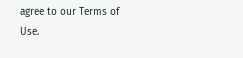agree to our Terms of Use.